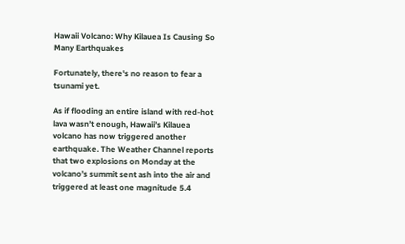Hawaii Volcano: Why Kilauea Is Causing So Many Earthquakes

Fortunately, there's no reason to fear a tsunami yet.

As if flooding an entire island with red-hot lava wasn’t enough, Hawaii’s Kilauea volcano has now triggered another earthquake. The Weather Channel reports that two explosions on Monday at the volcano’s summit sent ash into the air and triggered at least one magnitude 5.4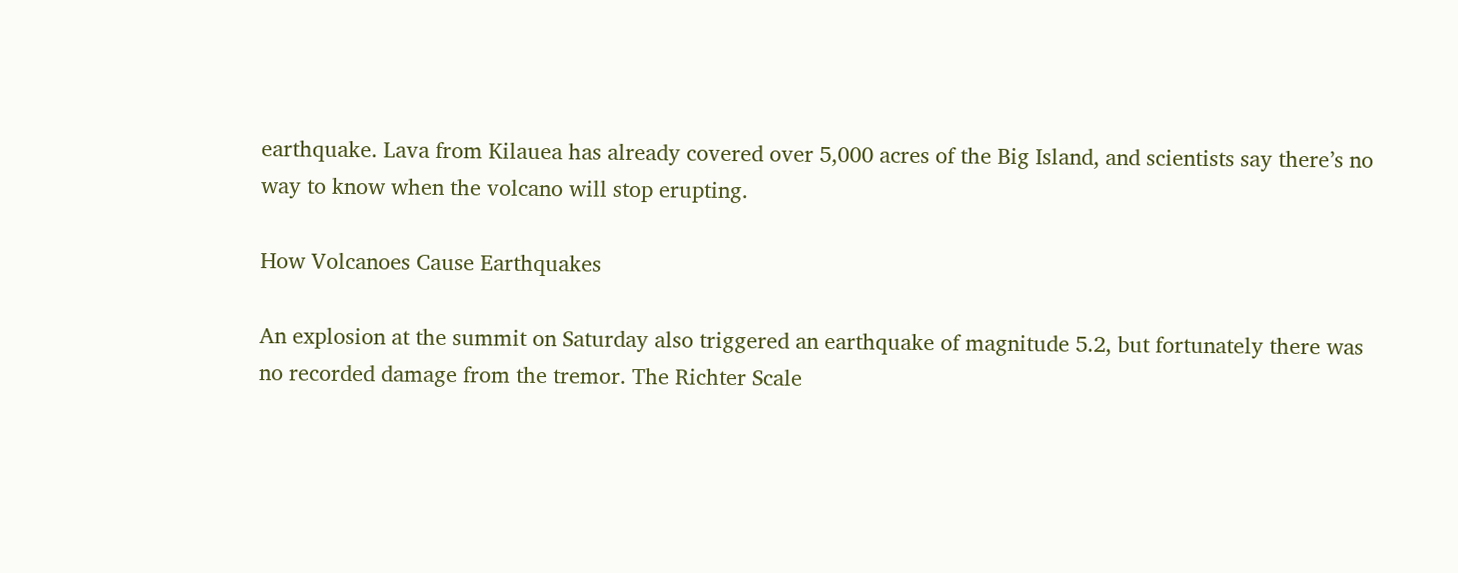earthquake. Lava from Kilauea has already covered over 5,000 acres of the Big Island, and scientists say there’s no way to know when the volcano will stop erupting.

How Volcanoes Cause Earthquakes

An explosion at the summit on Saturday also triggered an earthquake of magnitude 5.2, but fortunately there was no recorded damage from the tremor. The Richter Scale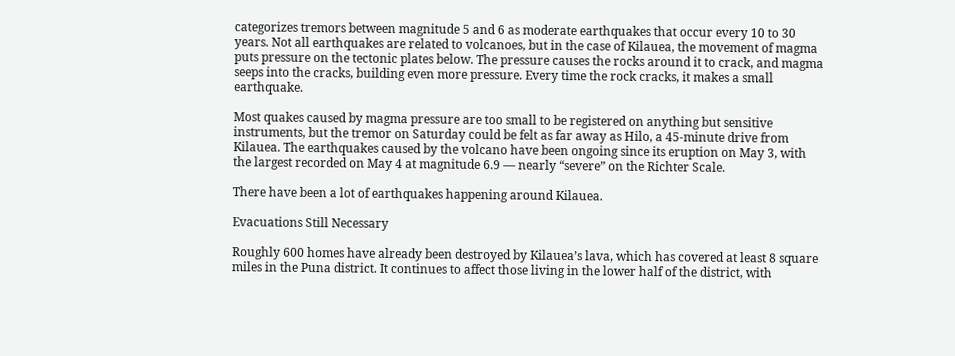categorizes tremors between magnitude 5 and 6 as moderate earthquakes that occur every 10 to 30 years. Not all earthquakes are related to volcanoes, but in the case of Kilauea, the movement of magma puts pressure on the tectonic plates below. The pressure causes the rocks around it to crack, and magma seeps into the cracks, building even more pressure. Every time the rock cracks, it makes a small earthquake.

Most quakes caused by magma pressure are too small to be registered on anything but sensitive instruments, but the tremor on Saturday could be felt as far away as Hilo, a 45-minute drive from Kilauea. The earthquakes caused by the volcano have been ongoing since its eruption on May 3, with the largest recorded on May 4 at magnitude 6.9 — nearly “severe” on the Richter Scale.

There have been a lot of earthquakes happening around Kilauea.

Evacuations Still Necessary

Roughly 600 homes have already been destroyed by Kilauea’s lava, which has covered at least 8 square miles in the Puna district. It continues to affect those living in the lower half of the district, with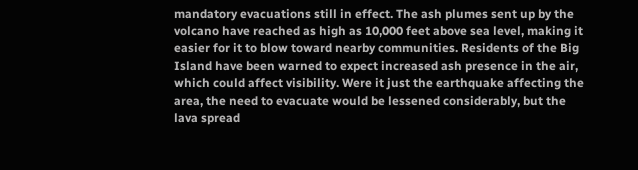mandatory evacuations still in effect. The ash plumes sent up by the volcano have reached as high as 10,000 feet above sea level, making it easier for it to blow toward nearby communities. Residents of the Big Island have been warned to expect increased ash presence in the air, which could affect visibility. Were it just the earthquake affecting the area, the need to evacuate would be lessened considerably, but the lava spread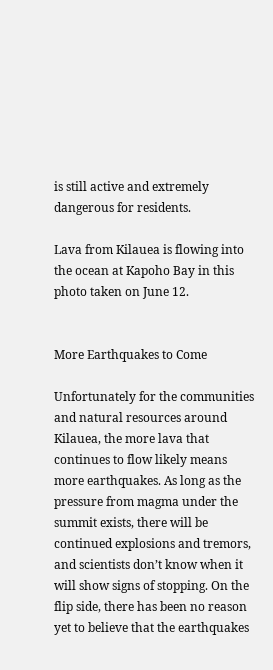is still active and extremely dangerous for residents.

Lava from Kilauea is flowing into the ocean at Kapoho Bay in this photo taken on June 12.


More Earthquakes to Come

Unfortunately for the communities and natural resources around Kilauea, the more lava that continues to flow likely means more earthquakes. As long as the pressure from magma under the summit exists, there will be continued explosions and tremors, and scientists don’t know when it will show signs of stopping. On the flip side, there has been no reason yet to believe that the earthquakes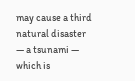may cause a third natural disaster — a tsunami — which is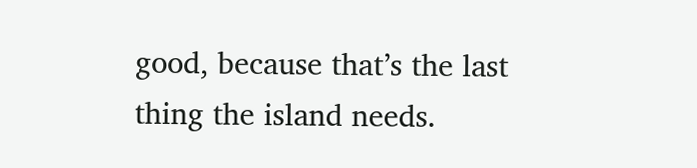good, because that’s the last thing the island needs.